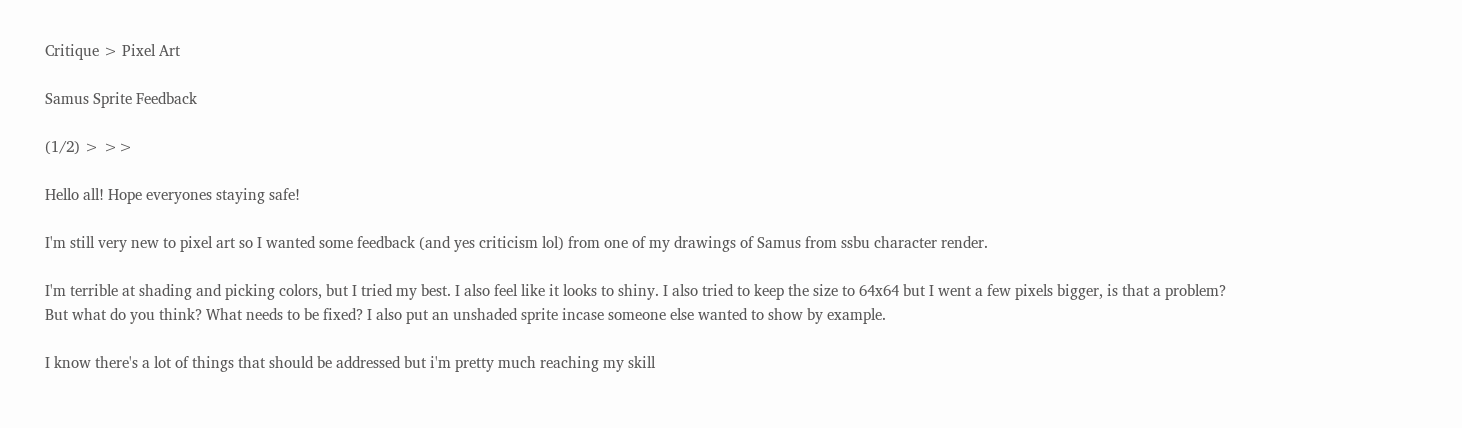Critique > Pixel Art

Samus Sprite Feedback

(1/2) > >>

Hello all! Hope everyones staying safe!

I'm still very new to pixel art so I wanted some feedback (and yes criticism lol) from one of my drawings of Samus from ssbu character render.

I'm terrible at shading and picking colors, but I tried my best. I also feel like it looks to shiny. I also tried to keep the size to 64x64 but I went a few pixels bigger, is that a problem?
But what do you think? What needs to be fixed? I also put an unshaded sprite incase someone else wanted to show by example.

I know there's a lot of things that should be addressed but i'm pretty much reaching my skill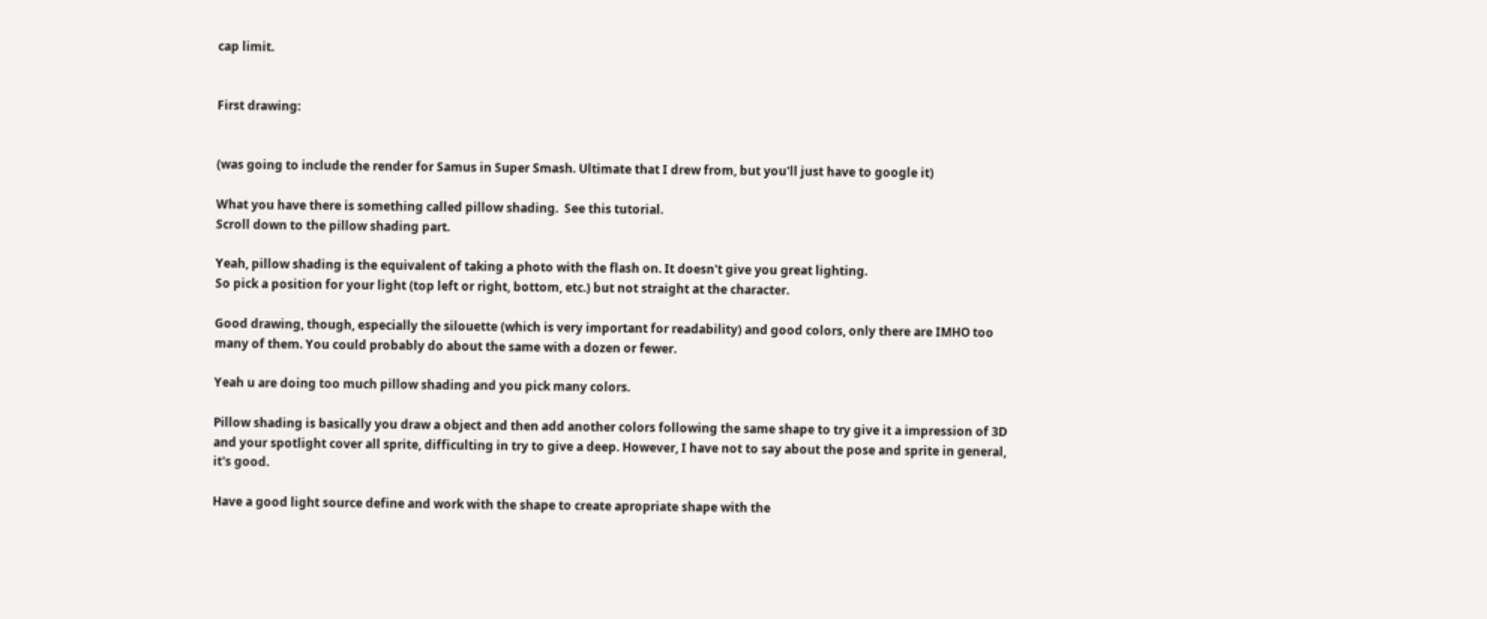cap limit.


First drawing:


(was going to include the render for Samus in Super Smash. Ultimate that I drew from, but you'll just have to google it)

What you have there is something called pillow shading.  See this tutorial.
Scroll down to the pillow shading part.

Yeah, pillow shading is the equivalent of taking a photo with the flash on. It doesn't give you great lighting.
So pick a position for your light (top left or right, bottom, etc.) but not straight at the character.

Good drawing, though, especially the silouette (which is very important for readability) and good colors, only there are IMHO too many of them. You could probably do about the same with a dozen or fewer.

Yeah u are doing too much pillow shading and you pick many colors.

Pillow shading is basically you draw a object and then add another colors following the same shape to try give it a impression of 3D and your spotlight cover all sprite, difficulting in try to give a deep. However, I have not to say about the pose and sprite in general, it's good.

Have a good light source define and work with the shape to create apropriate shape with the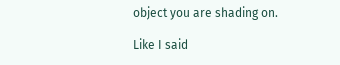object you are shading on.

Like I said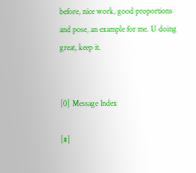before, nice work, good proportions and pose, an example for me. U doing great, keep it.


[0] Message Index

[#]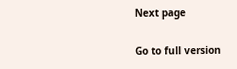Next page

Go to full version